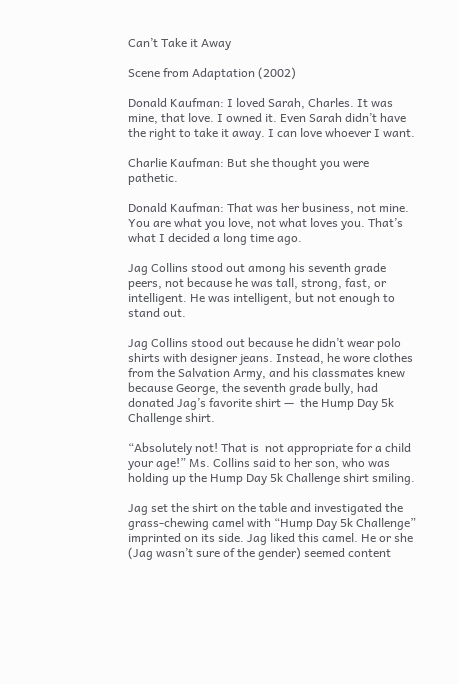Can’t Take it Away

Scene from Adaptation (2002)

Donald Kaufman: I loved Sarah, Charles. It was mine, that love. I owned it. Even Sarah didn’t have the right to take it away. I can love whoever I want.

Charlie Kaufman: But she thought you were pathetic.

Donald Kaufman: That was her business, not mine. You are what you love, not what loves you. That’s what I decided a long time ago.

Jag Collins stood out among his seventh grade peers, not because he was tall, strong, fast, or intelligent. He was intelligent, but not enough to stand out.

Jag Collins stood out because he didn’t wear polo shirts with designer jeans. Instead, he wore clothes from the Salvation Army, and his classmates knew because George, the seventh grade bully, had donated Jag’s favorite shirt —  the Hump Day 5k Challenge shirt.

“Absolutely not! That is  not appropriate for a child your age!” Ms. Collins said to her son, who was holding up the Hump Day 5k Challenge shirt smiling.

Jag set the shirt on the table and investigated the grass-chewing camel with “Hump Day 5k Challenge” imprinted on its side. Jag liked this camel. He or she (Jag wasn’t sure of the gender) seemed content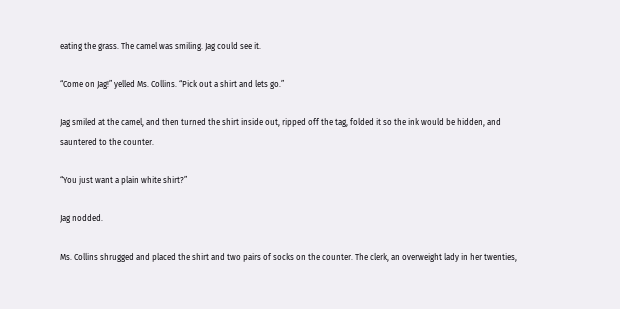eating the grass. The camel was smiling. Jag could see it.

“Come on Jag!” yelled Ms. Collins. “Pick out a shirt and lets go.”

Jag smiled at the camel, and then turned the shirt inside out, ripped off the tag, folded it so the ink would be hidden, and sauntered to the counter.

“You just want a plain white shirt?”

Jag nodded.

Ms. Collins shrugged and placed the shirt and two pairs of socks on the counter. The clerk, an overweight lady in her twenties,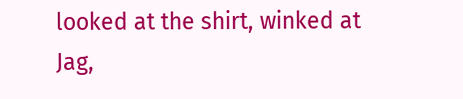looked at the shirt, winked at Jag,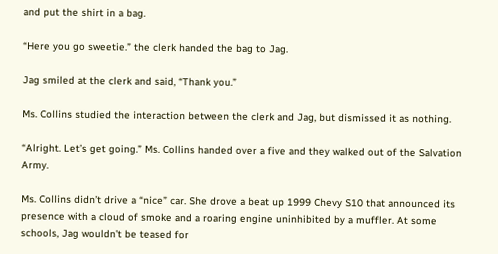and put the shirt in a bag.

“Here you go sweetie.” the clerk handed the bag to Jag.

Jag smiled at the clerk and said, “Thank you.”

Ms. Collins studied the interaction between the clerk and Jag, but dismissed it as nothing.

“Alright. Let’s get going.” Ms. Collins handed over a five and they walked out of the Salvation Army.

Ms. Collins didn’t drive a “nice” car. She drove a beat up 1999 Chevy S10 that announced its presence with a cloud of smoke and a roaring engine uninhibited by a muffler. At some schools, Jag wouldn’t be teased for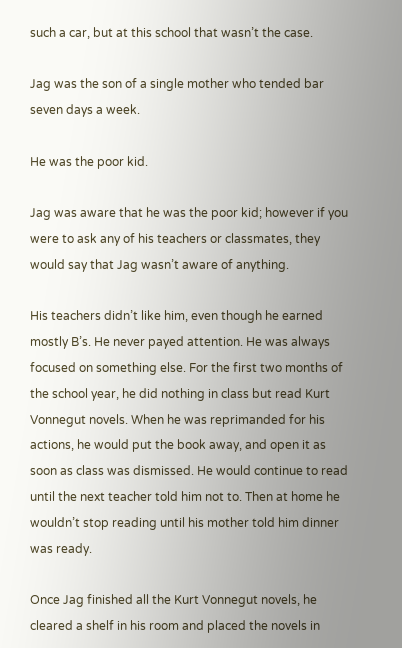such a car, but at this school that wasn’t the case.

Jag was the son of a single mother who tended bar seven days a week.

He was the poor kid.

Jag was aware that he was the poor kid; however if you were to ask any of his teachers or classmates, they would say that Jag wasn’t aware of anything.

His teachers didn’t like him, even though he earned mostly B’s. He never payed attention. He was always focused on something else. For the first two months of the school year, he did nothing in class but read Kurt Vonnegut novels. When he was reprimanded for his actions, he would put the book away, and open it as soon as class was dismissed. He would continue to read until the next teacher told him not to. Then at home he wouldn’t stop reading until his mother told him dinner was ready.

Once Jag finished all the Kurt Vonnegut novels, he cleared a shelf in his room and placed the novels in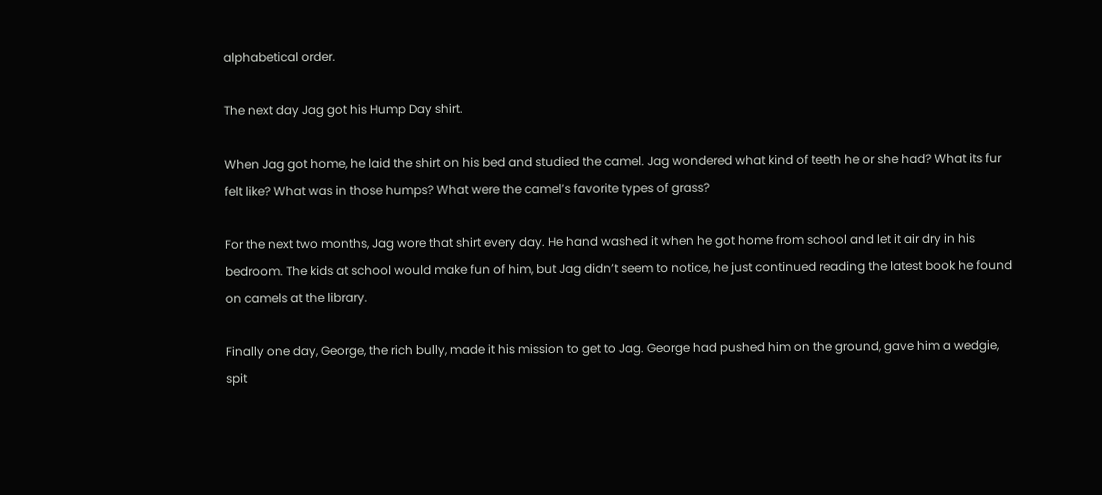alphabetical order.

The next day Jag got his Hump Day shirt.

When Jag got home, he laid the shirt on his bed and studied the camel. Jag wondered what kind of teeth he or she had? What its fur felt like? What was in those humps? What were the camel’s favorite types of grass?

For the next two months, Jag wore that shirt every day. He hand washed it when he got home from school and let it air dry in his bedroom. The kids at school would make fun of him, but Jag didn’t seem to notice, he just continued reading the latest book he found on camels at the library.

Finally one day, George, the rich bully, made it his mission to get to Jag. George had pushed him on the ground, gave him a wedgie, spit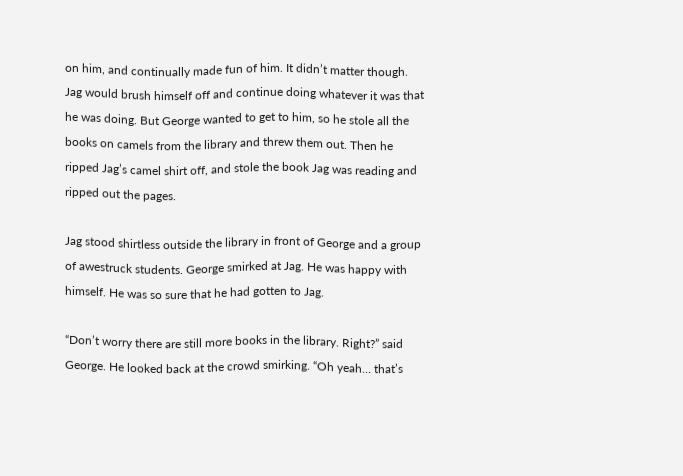on him, and continually made fun of him. It didn’t matter though. Jag would brush himself off and continue doing whatever it was that he was doing. But George wanted to get to him, so he stole all the books on camels from the library and threw them out. Then he ripped Jag’s camel shirt off, and stole the book Jag was reading and ripped out the pages.

Jag stood shirtless outside the library in front of George and a group of awestruck students. George smirked at Jag. He was happy with himself. He was so sure that he had gotten to Jag.

“Don’t worry there are still more books in the library. Right?” said George. He looked back at the crowd smirking. “Oh yeah… that’s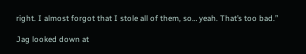right. I almost forgot that I stole all of them, so… yeah. That’s too bad.”

Jag looked down at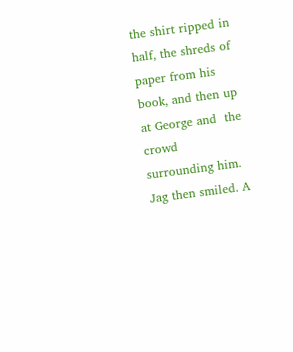the shirt ripped in half, the shreds of paper from his book, and then up at George and  the crowd surrounding him. Jag then smiled. A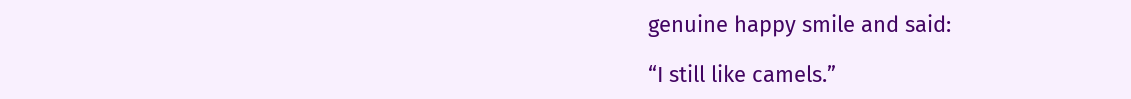genuine happy smile and said:

“I still like camels.”